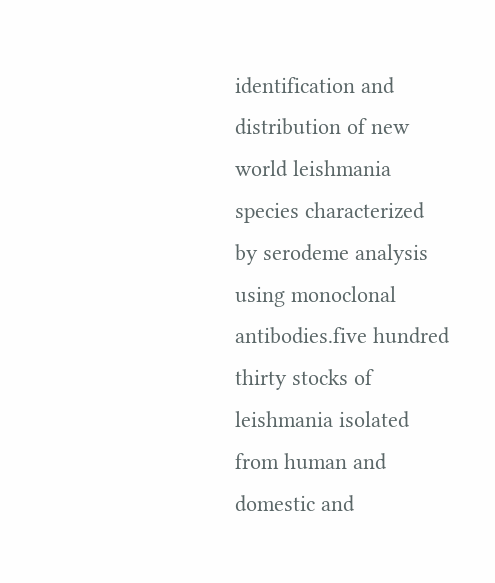identification and distribution of new world leishmania species characterized by serodeme analysis using monoclonal antibodies.five hundred thirty stocks of leishmania isolated from human and domestic and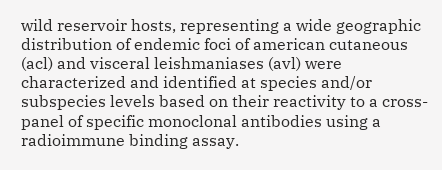wild reservoir hosts, representing a wide geographic distribution of endemic foci of american cutaneous (acl) and visceral leishmaniases (avl) were characterized and identified at species and/or subspecies levels based on their reactivity to a cross-panel of specific monoclonal antibodies using a radioimmune binding assay.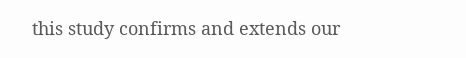this study confirms and extends our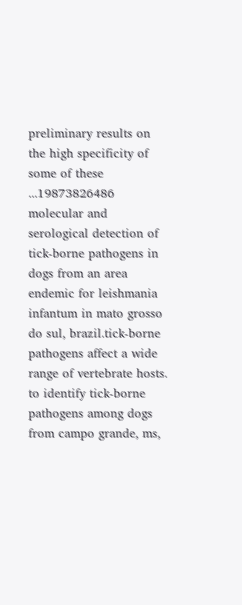preliminary results on the high specificity of some of these ...19873826486
molecular and serological detection of tick-borne pathogens in dogs from an area endemic for leishmania infantum in mato grosso do sul, brazil.tick-borne pathogens affect a wide range of vertebrate hosts. to identify tick-borne pathogens among dogs from campo grande, ms,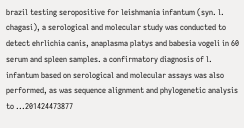brazil testing seropositive for leishmania infantum (syn. l. chagasi), a serological and molecular study was conducted to detect ehrlichia canis, anaplasma platys and babesia vogeli in 60 serum and spleen samples. a confirmatory diagnosis of l. infantum based on serological and molecular assays was also performed, as was sequence alignment and phylogenetic analysis to ...201424473877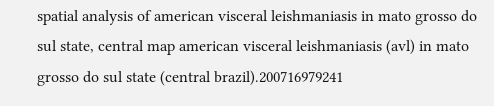spatial analysis of american visceral leishmaniasis in mato grosso do sul state, central map american visceral leishmaniasis (avl) in mato grosso do sul state (central brazil).200716979241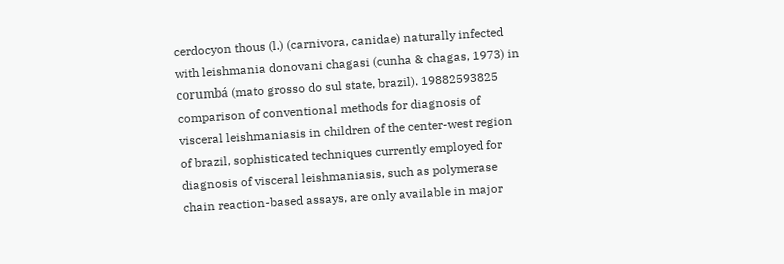cerdocyon thous (l.) (carnivora, canidae) naturally infected with leishmania donovani chagasi (cunha & chagas, 1973) in corumbá (mato grosso do sul state, brazil). 19882593825
comparison of conventional methods for diagnosis of visceral leishmaniasis in children of the center-west region of brazil, sophisticated techniques currently employed for diagnosis of visceral leishmaniasis, such as polymerase chain reaction-based assays, are only available in major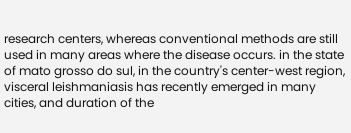research centers, whereas conventional methods are still used in many areas where the disease occurs. in the state of mato grosso do sul, in the country's center-west region, visceral leishmaniasis has recently emerged in many cities, and duration of the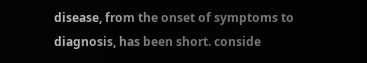disease, from the onset of symptoms to diagnosis, has been short. conside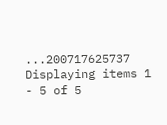...200717625737
Displaying items 1 - 5 of 5